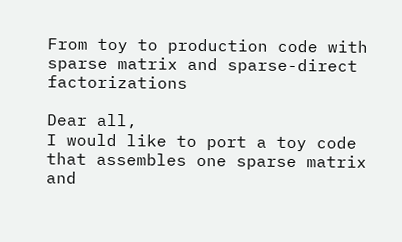From toy to production code with sparse matrix and sparse-direct factorizations

Dear all,
I would like to port a toy code that assembles one sparse matrix and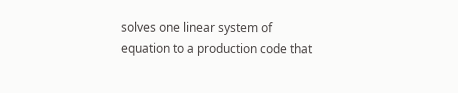solves one linear system of equation to a production code that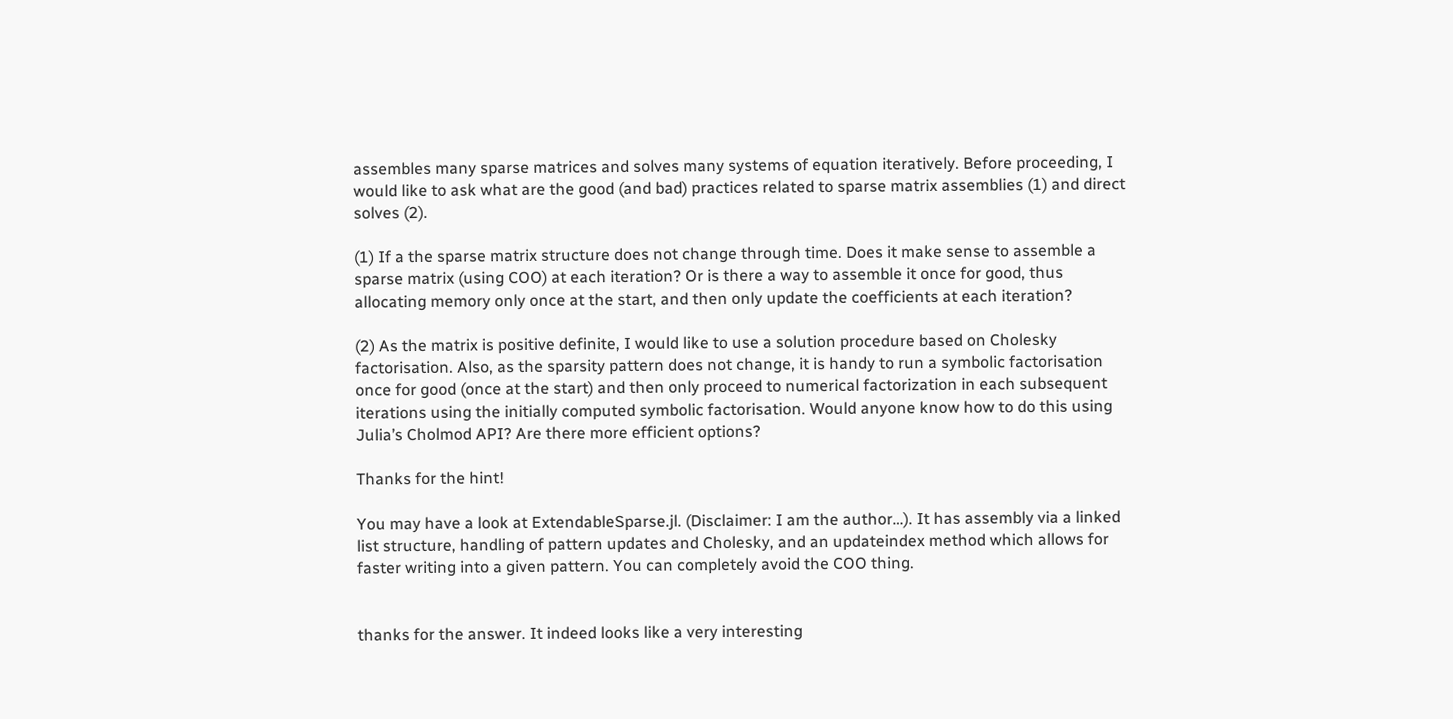assembles many sparse matrices and solves many systems of equation iteratively. Before proceeding, I would like to ask what are the good (and bad) practices related to sparse matrix assemblies (1) and direct solves (2).

(1) If a the sparse matrix structure does not change through time. Does it make sense to assemble a sparse matrix (using COO) at each iteration? Or is there a way to assemble it once for good, thus allocating memory only once at the start, and then only update the coefficients at each iteration?

(2) As the matrix is positive definite, I would like to use a solution procedure based on Cholesky factorisation. Also, as the sparsity pattern does not change, it is handy to run a symbolic factorisation once for good (once at the start) and then only proceed to numerical factorization in each subsequent iterations using the initially computed symbolic factorisation. Would anyone know how to do this using Julia’s Cholmod API? Are there more efficient options?

Thanks for the hint!

You may have a look at ExtendableSparse.jl. (Disclaimer: I am the author…). It has assembly via a linked list structure, handling of pattern updates and Cholesky, and an updateindex method which allows for faster writing into a given pattern. You can completely avoid the COO thing.


thanks for the answer. It indeed looks like a very interesting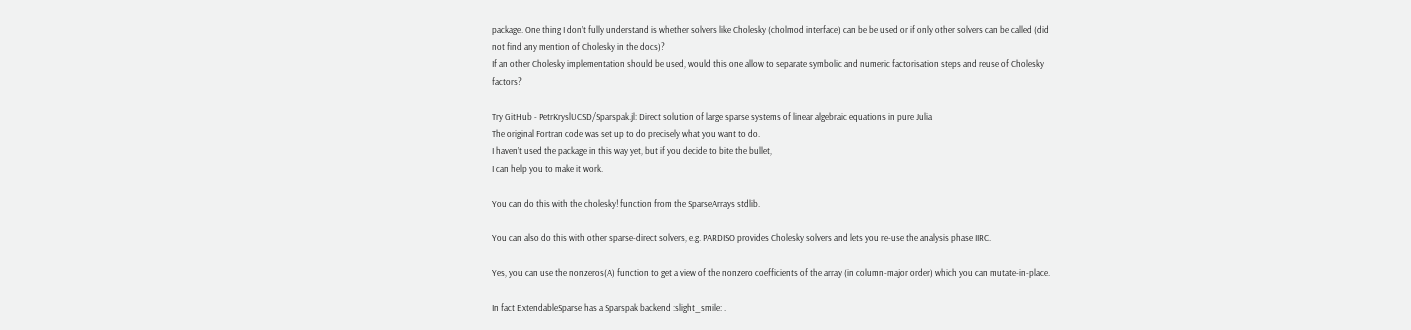package. One thing I don’t fully understand is whether solvers like Cholesky (cholmod interface) can be be used or if only other solvers can be called (did not find any mention of Cholesky in the docs)?
If an other Cholesky implementation should be used, would this one allow to separate symbolic and numeric factorisation steps and reuse of Cholesky factors?

Try GitHub - PetrKryslUCSD/Sparspak.jl: Direct solution of large sparse systems of linear algebraic equations in pure Julia
The original Fortran code was set up to do precisely what you want to do.
I haven’t used the package in this way yet, but if you decide to bite the bullet,
I can help you to make it work.

You can do this with the cholesky! function from the SparseArrays stdlib.

You can also do this with other sparse-direct solvers, e.g. PARDISO provides Cholesky solvers and lets you re-use the analysis phase IIRC.

Yes, you can use the nonzeros(A) function to get a view of the nonzero coefficients of the array (in column-major order) which you can mutate-in-place.

In fact ExtendableSparse has a Sparspak backend :slight_smile: .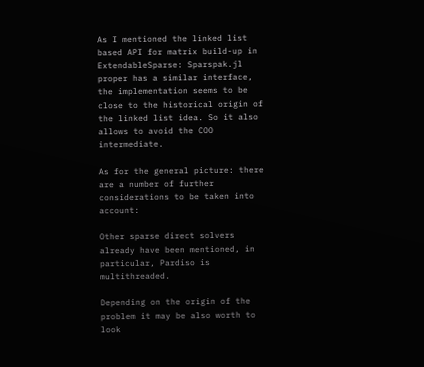As I mentioned the linked list based API for matrix build-up in ExtendableSparse: Sparspak.jl proper has a similar interface, the implementation seems to be close to the historical origin of the linked list idea. So it also allows to avoid the COO intermediate.

As for the general picture: there are a number of further considerations to be taken into account:

Other sparse direct solvers already have been mentioned, in particular, Pardiso is multithreaded.

Depending on the origin of the problem it may be also worth to look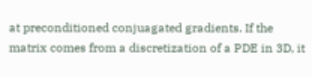at preconditioned conjuagated gradients. If the matrix comes from a discretization of a PDE in 3D, it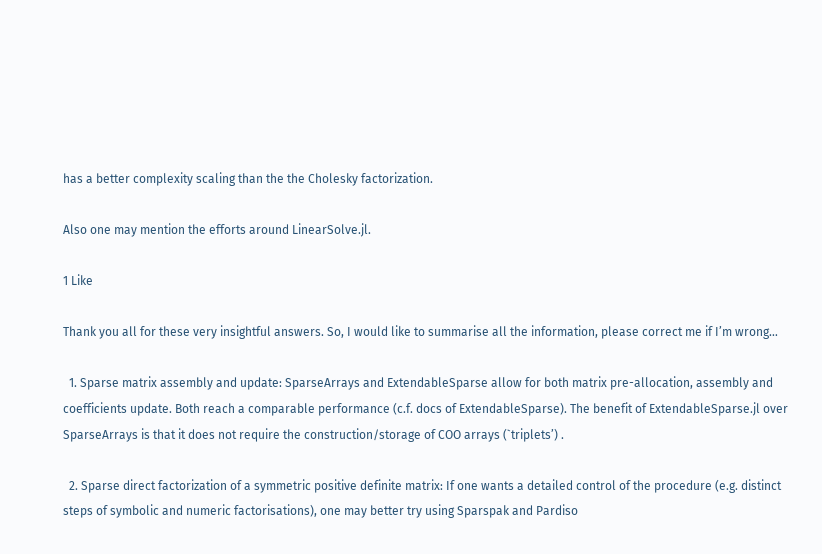has a better complexity scaling than the the Cholesky factorization.

Also one may mention the efforts around LinearSolve.jl.

1 Like

Thank you all for these very insightful answers. So, I would like to summarise all the information, please correct me if I’m wrong…

  1. Sparse matrix assembly and update: SparseArrays and ExtendableSparse allow for both matrix pre-allocation, assembly and coefficients update. Both reach a comparable performance (c.f. docs of ExtendableSparse). The benefit of ExtendableSparse.jl over SparseArrays is that it does not require the construction/storage of COO arrays (`triplets’) .

  2. Sparse direct factorization of a symmetric positive definite matrix: If one wants a detailed control of the procedure (e.g. distinct steps of symbolic and numeric factorisations), one may better try using Sparspak and Pardiso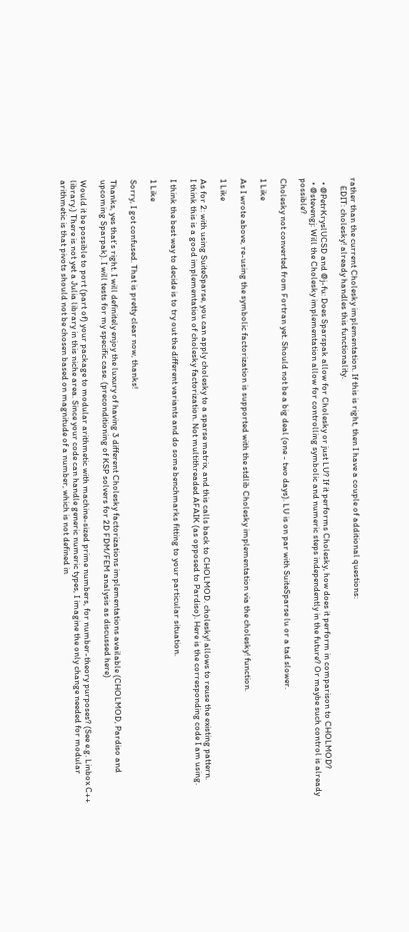rather than the current Cholesky implementation. If this is right, then I have a couple of additional questions:
    EDIT: cholesky! already handles this functionality.

  • @PetrKryslUCSD and @j-fu: Does Sparspak allow for Cholesky or just LU? If it performs Cholesky, how does it perform in comparison to CHOLMOD?
  • @stevengj: Will the Cholesky implementation allow for controlling symbolic and numeric steps independently in the future? Or maybe such control is already possible?

Cholesky not converted from Fortran yet. Should not be a big deal (one - two days). LU is on par with SuiteSparse lu or a tad slower.

1 Like

As I wrote above, re-using the symbolic factorization is supported with the stdlib Cholesky implementation via the cholesky! function.

1 Like

As for 2: with using SuiteSparse, you can apply cholesky to a sparse matrix, and this calls back to CHOLMOD. cholesky! allows to reuse the existing pattern.
I think this is a good implementation of cholesky factorization. Not multithreaded AFAIK (as opposed to Pardiso). Here is the corresponding code I am using.

I think the best way to decide is to try out the different variants and do some benchmarks fitting to your particular situation.

1 Like

Sorry, I got confused. That is pretty clear now, thanks!

Thanks, yes that’s right. I will definitely enjoy the luxury of having 3 different Cholesky factorizations implementations available (CHOLMOD, Pardiso and upcoming Sparpak). I will tests for my specific case. (preconditioning of KSP solvers for 2D FDM/FEM analysis as discussed here)

Would it be possible to port (part of) your package to modular arithmetic with machine-sized prime numbers, for number-theory purposes? (See e.g. Linbox C++ library.) There is not yet a Julia library in this niche area. Since your code can handle generic numeric types, I imagine the only change needed for modular arithmetic is that pivots should not be chosen based on magnitude of a number, which is not defined in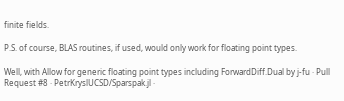finite fields.

P.S. of course, BLAS routines, if used, would only work for floating point types.

Well, with Allow for generic floating point types including ForwardDiff.Dual by j-fu · Pull Request #8 · PetrKryslUCSD/Sparspak.jl ·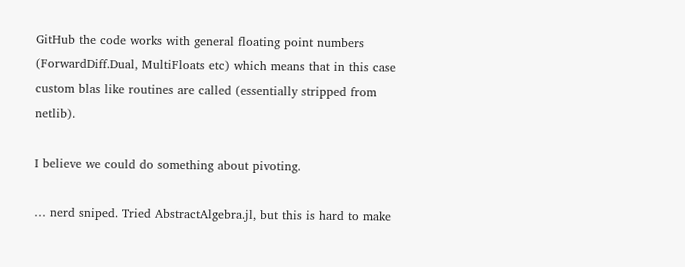GitHub the code works with general floating point numbers (ForwardDiff.Dual, MultiFloats etc) which means that in this case custom blas like routines are called (essentially stripped from netlib).

I believe we could do something about pivoting.

… nerd sniped. Tried AbstractAlgebra.jl, but this is hard to make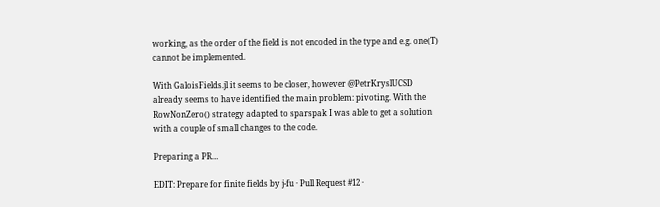working, as the order of the field is not encoded in the type and e.g. one(T) cannot be implemented.

With GaloisFields.jl it seems to be closer, however @PetrKryslUCSD already seems to have identified the main problem: pivoting. With the RowNonZero() strategy adapted to sparspak I was able to get a solution with a couple of small changes to the code.

Preparing a PR…

EDIT: Prepare for finite fields by j-fu · Pull Request #12 ·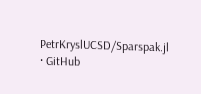PetrKryslUCSD/Sparspak.jl · GitHub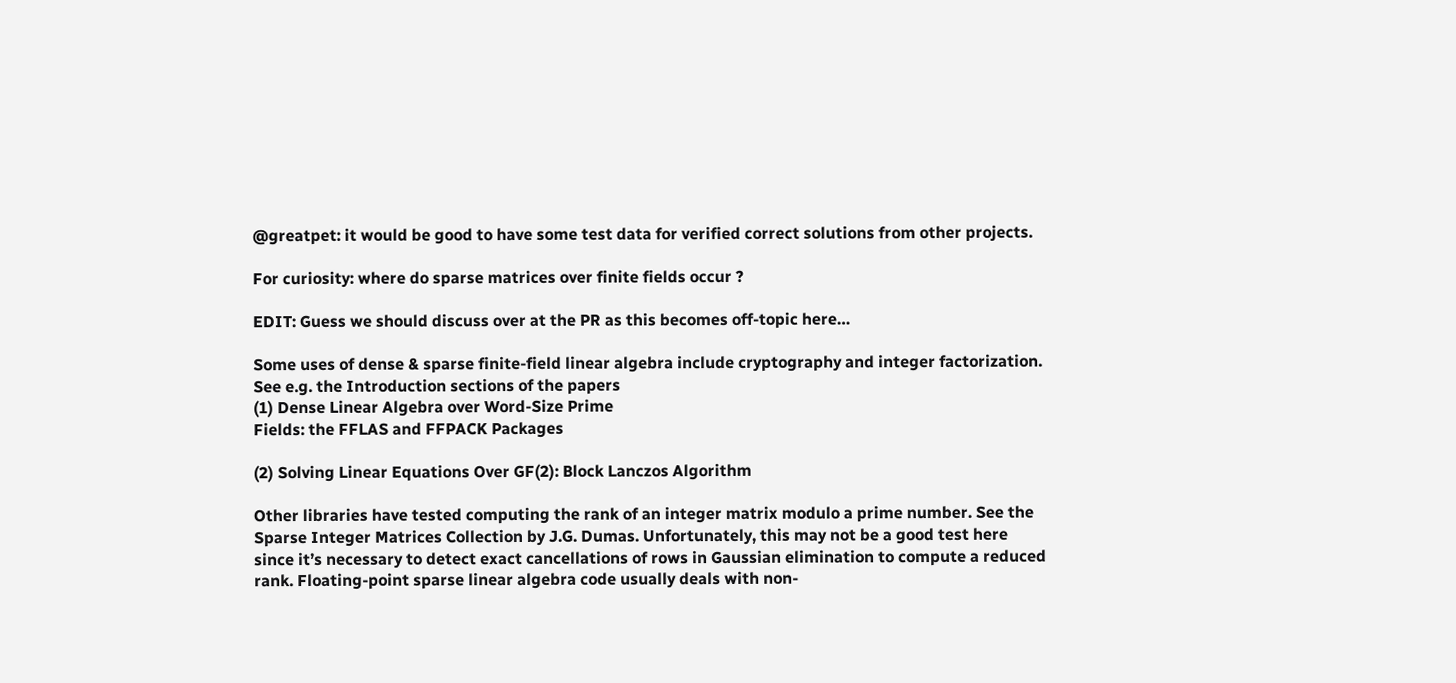@greatpet: it would be good to have some test data for verified correct solutions from other projects.

For curiosity: where do sparse matrices over finite fields occur ?

EDIT: Guess we should discuss over at the PR as this becomes off-topic here…

Some uses of dense & sparse finite-field linear algebra include cryptography and integer factorization. See e.g. the Introduction sections of the papers
(1) Dense Linear Algebra over Word-Size Prime
Fields: the FFLAS and FFPACK Packages

(2) Solving Linear Equations Over GF(2): Block Lanczos Algorithm

Other libraries have tested computing the rank of an integer matrix modulo a prime number. See the Sparse Integer Matrices Collection by J.G. Dumas. Unfortunately, this may not be a good test here since it’s necessary to detect exact cancellations of rows in Gaussian elimination to compute a reduced rank. Floating-point sparse linear algebra code usually deals with non-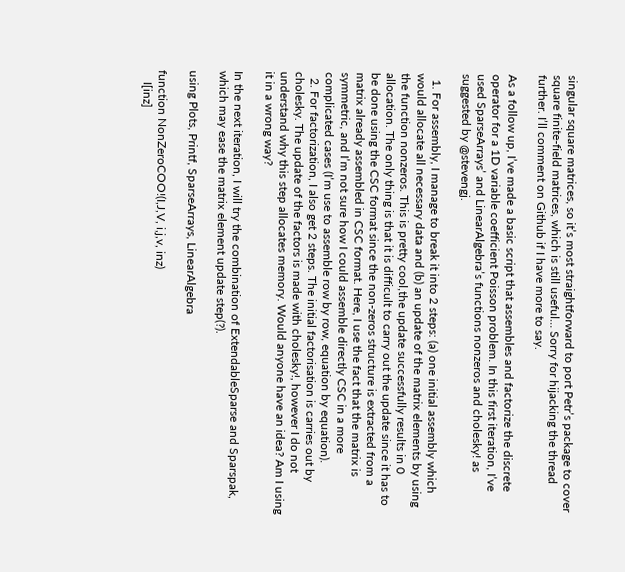singular square matrices, so it’s most straightforward to port Petr’s package to cover square finite-field matrices, which is still useful… Sorry for hijacking the thread further. I’ll comment on Github if I have more to say.

As a follow up, I’ve made a basic script that assembles and factorize the discrete operator for a 1D variable coefficient Poisson problem. In this first iteration, I’ve used SparseArrays’ and LinearAlgebra’s functions nonzeros and cholesky! as suggested by @stevengj.

  1. For assembly, I manage to break it into 2 steps: (a) one initial assembly which would allocate all necessary data and (b) an update of the matrix elements by using the function nonzeros. This is pretty cool,the update successfully results in 0 allocation. The only thing is that it is difficult to carry out the update since it has to be done using the CSC format since the non-zeros structure is extracted from a matrix already assembled in CSC format. Here, I use the fact that the matrix is symmetric, and I’m not sure how I could assemble directly CSC in a more complicated cases (I’m use to assemble row by row, equation by equation).
  2. For factorization, I also get 2 steps. The initial factorisation is carries out by cholesky. The update of the factors is made with cholesky!, however I do not understand why this step allocates memory. Would anyone have an idea? Am I using it in a wrong way?

In the next iteration, I will try the combination of ExtendableSparse and Sparspak, which may ease the matrix element update step(?).

using Plots, Printf, SparseArrays, LinearAlgebra

function NonZeroCOO!(I,J,V, i,j,v, inz)
    I[inz]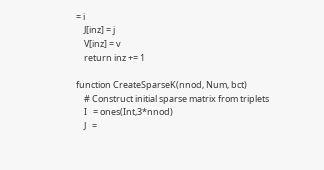= i
    J[inz] = j
    V[inz] = v
    return inz += 1

function CreateSparseK(nnod, Num, bct)
    # Construct initial sparse matrix from triplets
    I   = ones(Int,3*nnod)
    J   =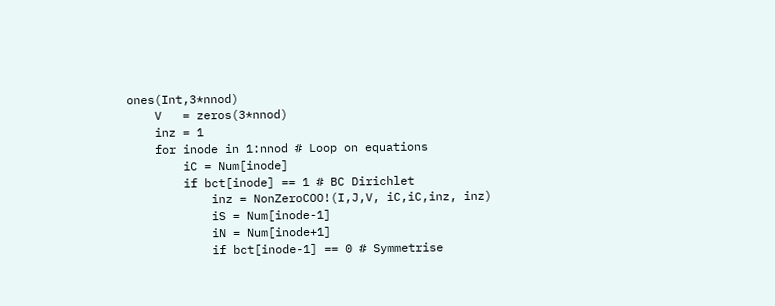ones(Int,3*nnod)
    V   = zeros(3*nnod)
    inz = 1
    for inode in 1:nnod # Loop on equations
        iC = Num[inode]
        if bct[inode] == 1 # BC Dirichlet
            inz = NonZeroCOO!(I,J,V, iC,iC,inz, inz)
            iS = Num[inode-1]
            iN = Num[inode+1]
            if bct[inode-1] == 0 # Symmetrise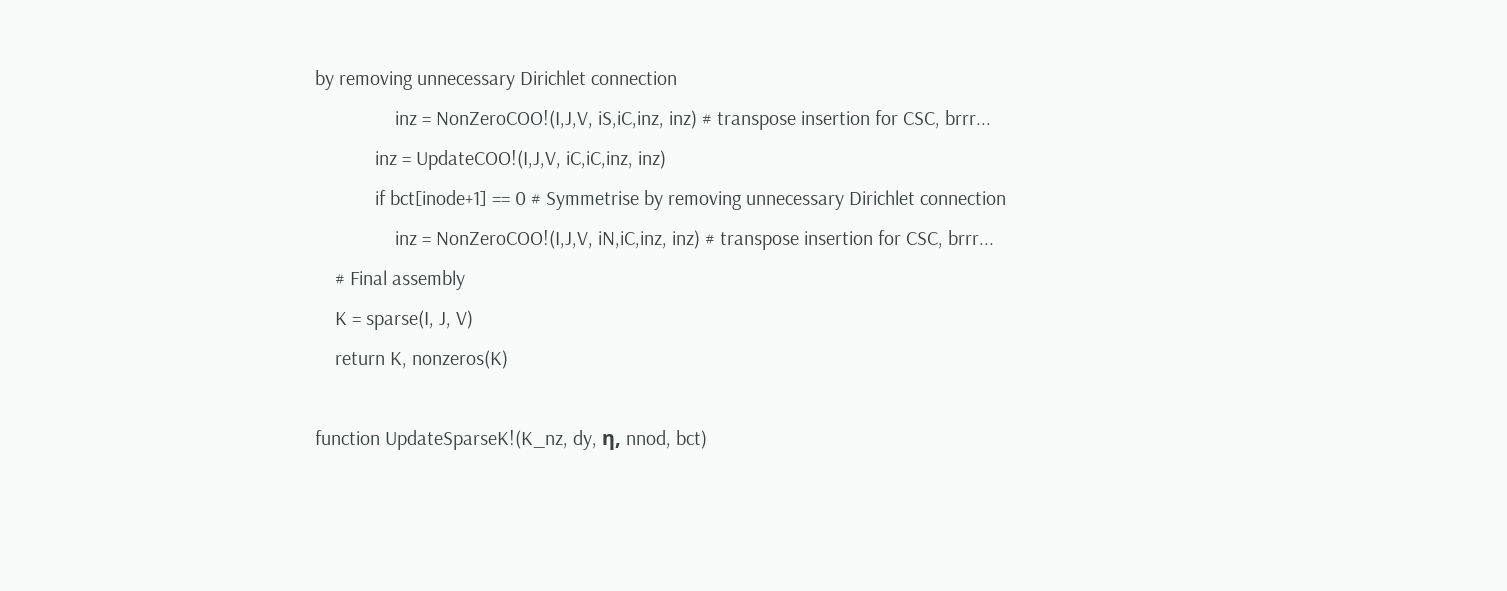by removing unnecessary Dirichlet connection
                inz = NonZeroCOO!(I,J,V, iS,iC,inz, inz) # transpose insertion for CSC, brrr...
            inz = UpdateCOO!(I,J,V, iC,iC,inz, inz)
            if bct[inode+1] == 0 # Symmetrise by removing unnecessary Dirichlet connection
                inz = NonZeroCOO!(I,J,V, iN,iC,inz, inz) # transpose insertion for CSC, brrr...
    # Final assembly
    K = sparse(I, J, V)
    return K, nonzeros(K)

function UpdateSparseK!(K_nz, dy, η, nnod, bct)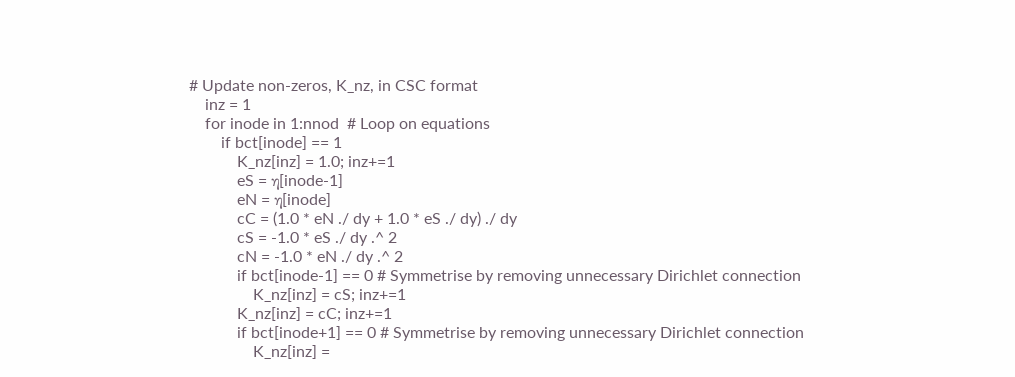# Update non-zeros, K_nz, in CSC format
    inz = 1
    for inode in 1:nnod  # Loop on equations
        if bct[inode] == 1
            K_nz[inz] = 1.0; inz+=1
            eS = η[inode-1]
            eN = η[inode]
            cC = (1.0 * eN ./ dy + 1.0 * eS ./ dy) ./ dy
            cS = -1.0 * eS ./ dy .^ 2
            cN = -1.0 * eN ./ dy .^ 2
            if bct[inode-1] == 0 # Symmetrise by removing unnecessary Dirichlet connection
                K_nz[inz] = cS; inz+=1
            K_nz[inz] = cC; inz+=1
            if bct[inode+1] == 0 # Symmetrise by removing unnecessary Dirichlet connection
                K_nz[inz] =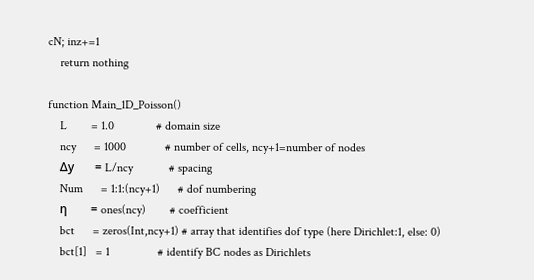cN; inz+=1
    return nothing

function Main_1D_Poisson()
    L        = 1.0              # domain size
    ncy      = 1000             # number of cells, ncy+1=number of nodes
    Δy       = L/ncy            # spacing
    Num      = 1:1:(ncy+1)      # dof numbering
    η        = ones(ncy)        # coefficient
    bct      = zeros(Int,ncy+1) # array that identifies dof type (here Dirichlet:1, else: 0)
    bct[1]   = 1                # identify BC nodes as Dirichlets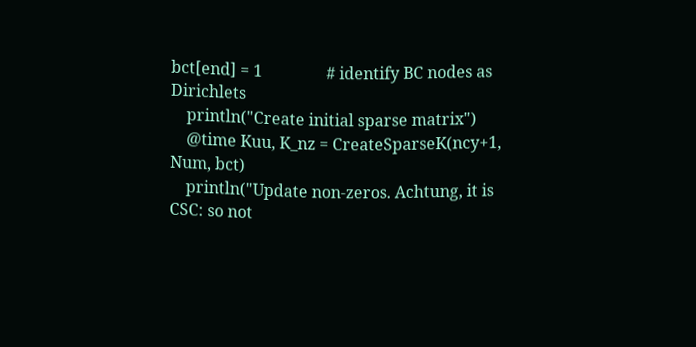bct[end] = 1                # identify BC nodes as Dirichlets
    println("Create initial sparse matrix")
    @time Kuu, K_nz = CreateSparseK(ncy+1, Num, bct)
    println("Update non-zeros. Achtung, it is CSC: so not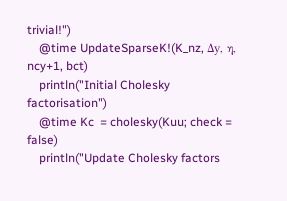trivial!")
    @time UpdateSparseK!(K_nz, Δy, η, ncy+1, bct)
    println("Initial Cholesky factorisation")
    @time Kc  = cholesky(Kuu; check = false)
    println("Update Cholesky factors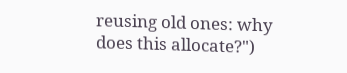reusing old ones: why does this allocate?")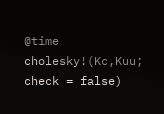@time cholesky!(Kc,Kuu; check = false)